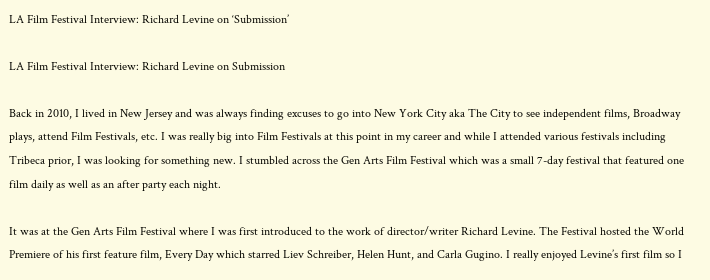LA Film Festival Interview: Richard Levine on ‘Submission’

LA Film Festival Interview: Richard Levine on Submission

Back in 2010, I lived in New Jersey and was always finding excuses to go into New York City aka The City to see independent films, Broadway plays, attend Film Festivals, etc. I was really big into Film Festivals at this point in my career and while I attended various festivals including Tribeca prior, I was looking for something new. I stumbled across the Gen Arts Film Festival which was a small 7-day festival that featured one film daily as well as an after party each night.

It was at the Gen Arts Film Festival where I was first introduced to the work of director/writer Richard Levine. The Festival hosted the World Premiere of his first feature film, Every Day which starred Liev Schreiber, Helen Hunt, and Carla Gugino. I really enjoyed Levine’s first film so I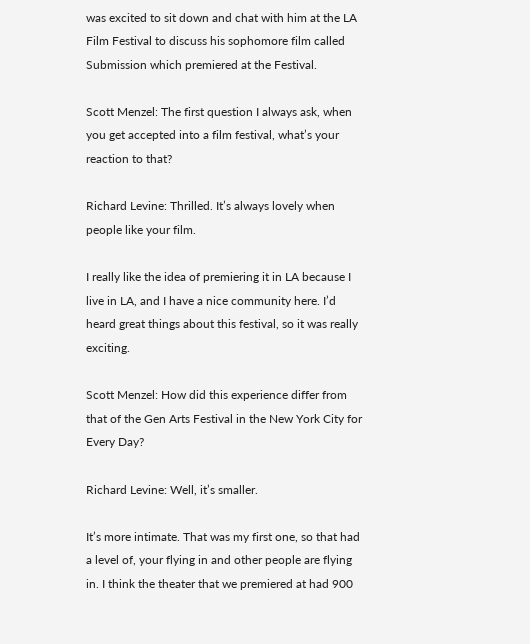was excited to sit down and chat with him at the LA Film Festival to discuss his sophomore film called Submission which premiered at the Festival.

Scott Menzel: The first question I always ask, when you get accepted into a film festival, what’s your reaction to that?

Richard Levine: Thrilled. It’s always lovely when people like your film.

I really like the idea of premiering it in LA because I live in LA, and I have a nice community here. I’d heard great things about this festival, so it was really exciting.

Scott Menzel: How did this experience differ from that of the Gen Arts Festival in the New York City for Every Day?

Richard Levine: Well, it’s smaller.

It’s more intimate. That was my first one, so that had a level of, your flying in and other people are flying in. I think the theater that we premiered at had 900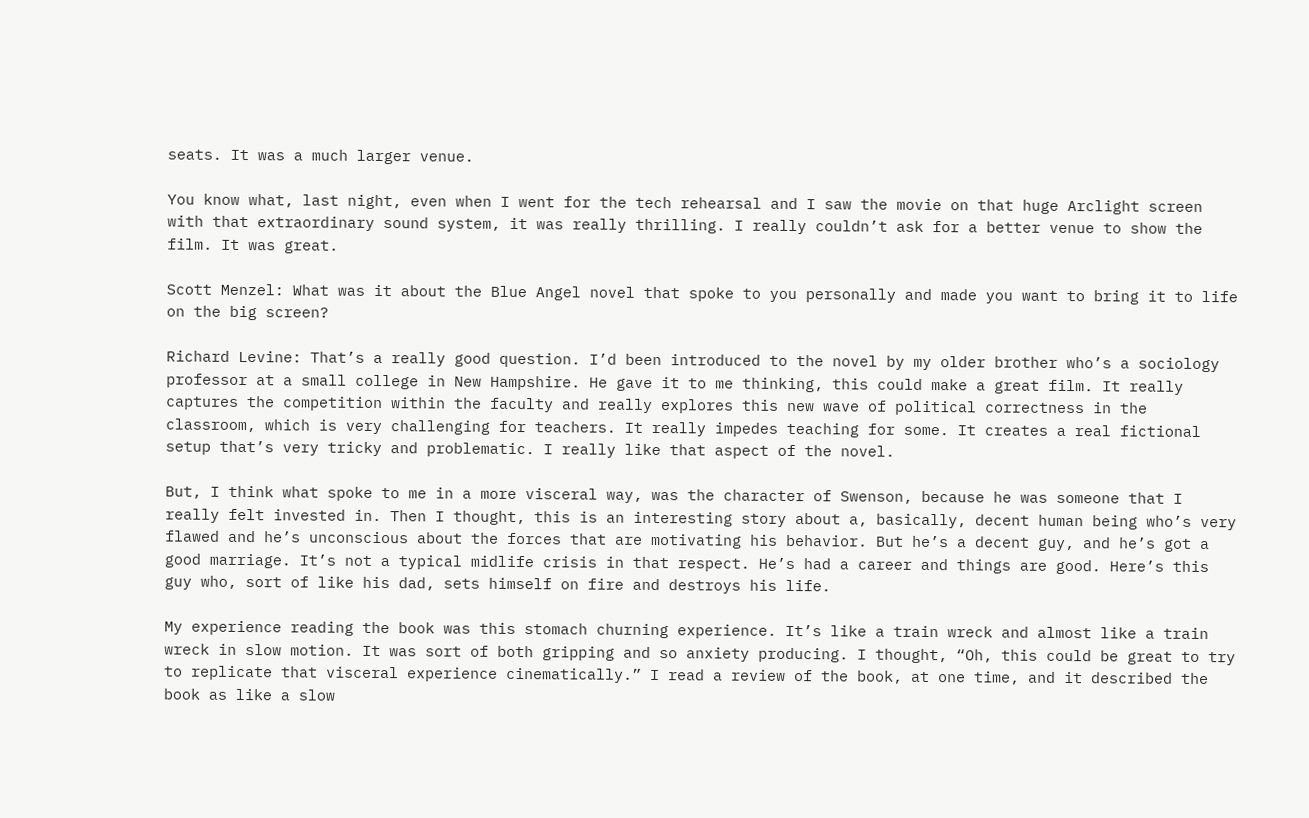seats. It was a much larger venue.

You know what, last night, even when I went for the tech rehearsal and I saw the movie on that huge Arclight screen with that extraordinary sound system, it was really thrilling. I really couldn’t ask for a better venue to show the film. It was great.

Scott Menzel: What was it about the Blue Angel novel that spoke to you personally and made you want to bring it to life on the big screen?

Richard Levine: That’s a really good question. I’d been introduced to the novel by my older brother who’s a sociology professor at a small college in New Hampshire. He gave it to me thinking, this could make a great film. It really captures the competition within the faculty and really explores this new wave of political correctness in the classroom, which is very challenging for teachers. It really impedes teaching for some. It creates a real fictional setup that’s very tricky and problematic. I really like that aspect of the novel.

But, I think what spoke to me in a more visceral way, was the character of Swenson, because he was someone that I really felt invested in. Then I thought, this is an interesting story about a, basically, decent human being who’s very flawed and he’s unconscious about the forces that are motivating his behavior. But he’s a decent guy, and he’s got a good marriage. It’s not a typical midlife crisis in that respect. He’s had a career and things are good. Here’s this guy who, sort of like his dad, sets himself on fire and destroys his life.

My experience reading the book was this stomach churning experience. It’s like a train wreck and almost like a train wreck in slow motion. It was sort of both gripping and so anxiety producing. I thought, “Oh, this could be great to try to replicate that visceral experience cinematically.” I read a review of the book, at one time, and it described the book as like a slow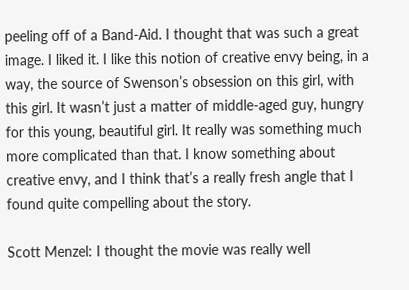peeling off of a Band-Aid. I thought that was such a great image. I liked it. I like this notion of creative envy being, in a way, the source of Swenson’s obsession on this girl, with this girl. It wasn’t just a matter of middle-aged guy, hungry for this young, beautiful girl. It really was something much more complicated than that. I know something about creative envy, and I think that’s a really fresh angle that I found quite compelling about the story.

Scott Menzel: I thought the movie was really well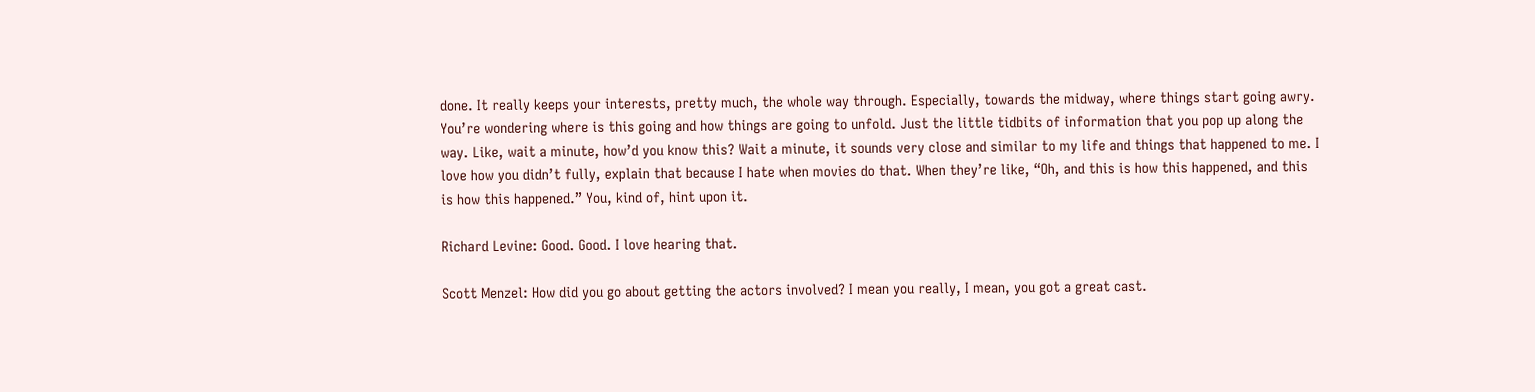done. It really keeps your interests, pretty much, the whole way through. Especially, towards the midway, where things start going awry. You’re wondering where is this going and how things are going to unfold. Just the little tidbits of information that you pop up along the way. Like, wait a minute, how’d you know this? Wait a minute, it sounds very close and similar to my life and things that happened to me. I love how you didn’t fully, explain that because I hate when movies do that. When they’re like, “Oh, and this is how this happened, and this is how this happened.” You, kind of, hint upon it.

Richard Levine: Good. Good. I love hearing that.

Scott Menzel: How did you go about getting the actors involved? I mean you really, I mean, you got a great cast.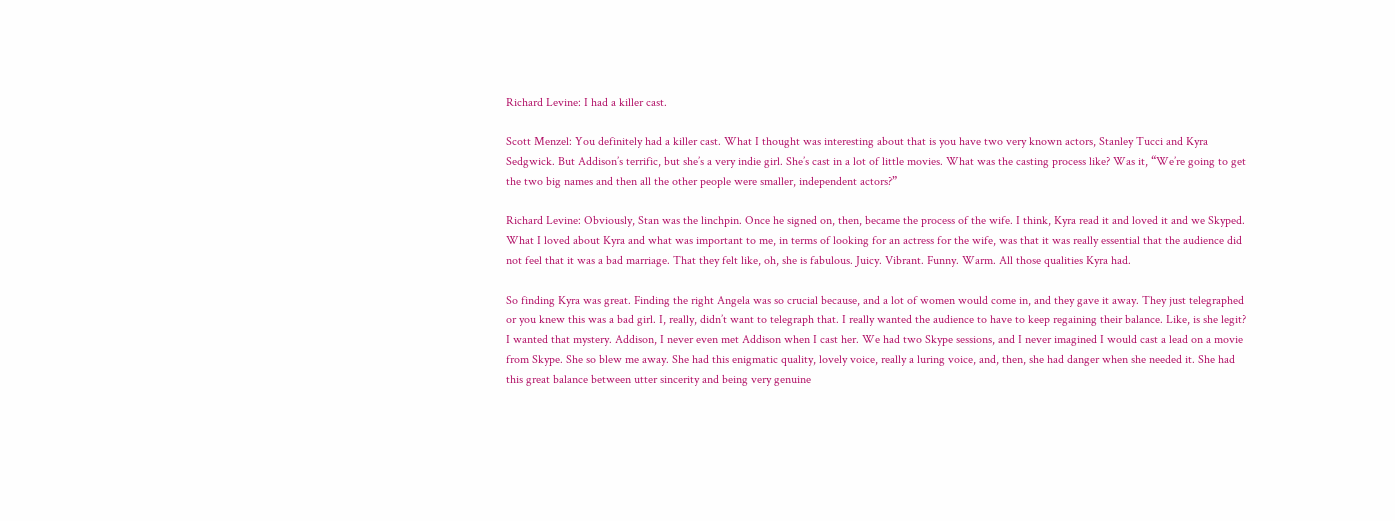Richard Levine: I had a killer cast.

Scott Menzel: You definitely had a killer cast. What I thought was interesting about that is you have two very known actors, Stanley Tucci and Kyra Sedgwick. But Addison’s terrific, but she’s a very indie girl. She’s cast in a lot of little movies. What was the casting process like? Was it, “We’re going to get the two big names and then all the other people were smaller, independent actors?”

Richard Levine: Obviously, Stan was the linchpin. Once he signed on, then, became the process of the wife. I think, Kyra read it and loved it and we Skyped. What I loved about Kyra and what was important to me, in terms of looking for an actress for the wife, was that it was really essential that the audience did not feel that it was a bad marriage. That they felt like, oh, she is fabulous. Juicy. Vibrant. Funny. Warm. All those qualities Kyra had.

So finding Kyra was great. Finding the right Angela was so crucial because, and a lot of women would come in, and they gave it away. They just telegraphed or you knew this was a bad girl. I, really, didn’t want to telegraph that. I really wanted the audience to have to keep regaining their balance. Like, is she legit? I wanted that mystery. Addison, I never even met Addison when I cast her. We had two Skype sessions, and I never imagined I would cast a lead on a movie from Skype. She so blew me away. She had this enigmatic quality, lovely voice, really a luring voice, and, then, she had danger when she needed it. She had this great balance between utter sincerity and being very genuine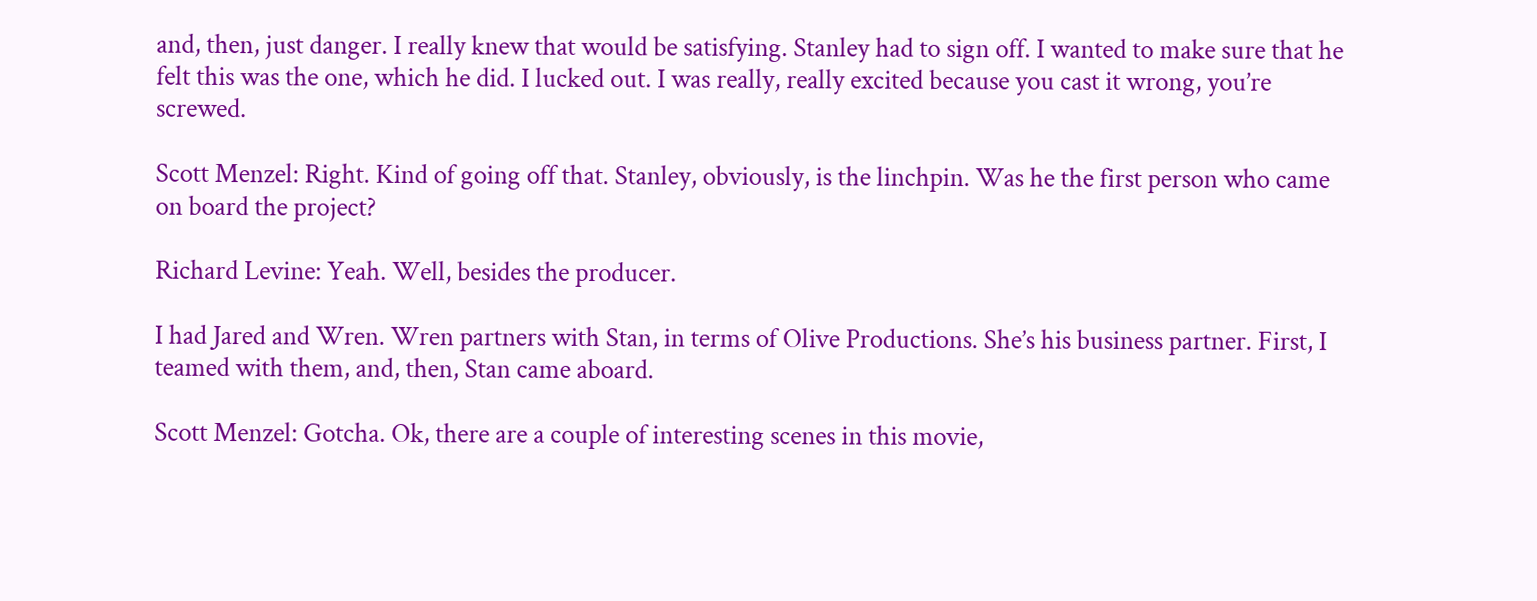and, then, just danger. I really knew that would be satisfying. Stanley had to sign off. I wanted to make sure that he felt this was the one, which he did. I lucked out. I was really, really excited because you cast it wrong, you’re screwed.

Scott Menzel: Right. Kind of going off that. Stanley, obviously, is the linchpin. Was he the first person who came on board the project?

Richard Levine: Yeah. Well, besides the producer.

I had Jared and Wren. Wren partners with Stan, in terms of Olive Productions. She’s his business partner. First, I teamed with them, and, then, Stan came aboard.

Scott Menzel: Gotcha. Ok, there are a couple of interesting scenes in this movie,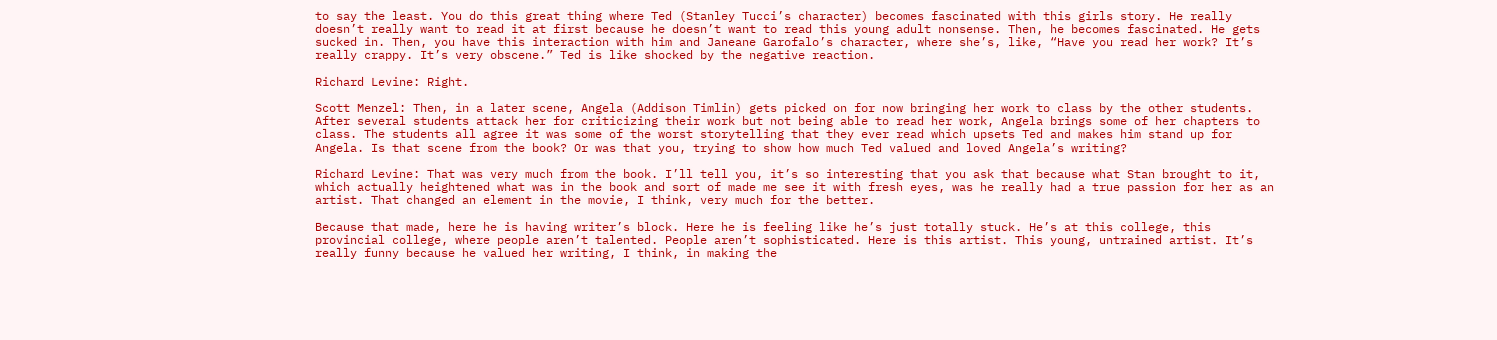to say the least. You do this great thing where Ted (Stanley Tucci’s character) becomes fascinated with this girls story. He really doesn’t really want to read it at first because he doesn’t want to read this young adult nonsense. Then, he becomes fascinated. He gets sucked in. Then, you have this interaction with him and Janeane Garofalo’s character, where she’s, like, “Have you read her work? It’s really crappy. It’s very obscene.” Ted is like shocked by the negative reaction.

Richard Levine: Right.

Scott Menzel: Then, in a later scene, Angela (Addison Timlin) gets picked on for now bringing her work to class by the other students. After several students attack her for criticizing their work but not being able to read her work, Angela brings some of her chapters to class. The students all agree it was some of the worst storytelling that they ever read which upsets Ted and makes him stand up for Angela. Is that scene from the book? Or was that you, trying to show how much Ted valued and loved Angela’s writing?

Richard Levine: That was very much from the book. I’ll tell you, it’s so interesting that you ask that because what Stan brought to it, which actually heightened what was in the book and sort of made me see it with fresh eyes, was he really had a true passion for her as an artist. That changed an element in the movie, I think, very much for the better.

Because that made, here he is having writer’s block. Here he is feeling like he’s just totally stuck. He’s at this college, this provincial college, where people aren’t talented. People aren’t sophisticated. Here is this artist. This young, untrained artist. It’s really funny because he valued her writing, I think, in making the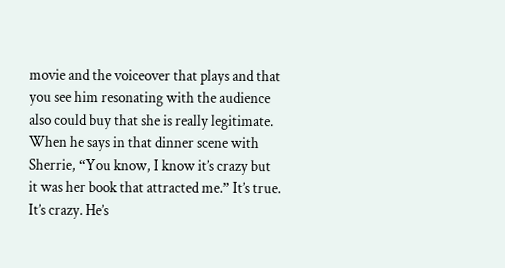movie and the voiceover that plays and that you see him resonating with the audience also could buy that she is really legitimate. When he says in that dinner scene with Sherrie, “You know, I know it’s crazy but it was her book that attracted me.” It’s true. It’s crazy. He’s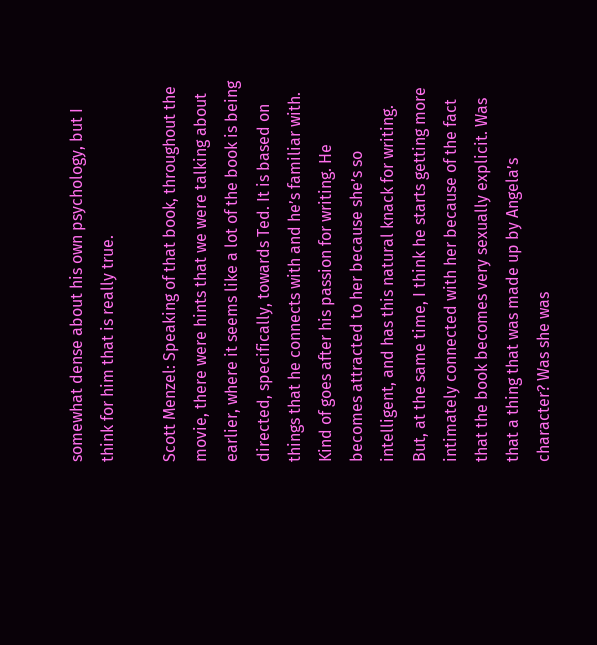somewhat dense about his own psychology, but I think for him that is really true.

Scott Menzel: Speaking of that book, throughout the movie, there were hints that we were talking about earlier, where it seems like a lot of the book is being directed, specifically, towards Ted. It is based on things that he connects with and he’s familiar with. Kind of goes after his passion for writing. He becomes attracted to her because she’s so intelligent, and has this natural knack for writing. But, at the same time, I think he starts getting more intimately connected with her because of the fact that the book becomes very sexually explicit. Was that a thing that was made up by Angela’s character? Was she was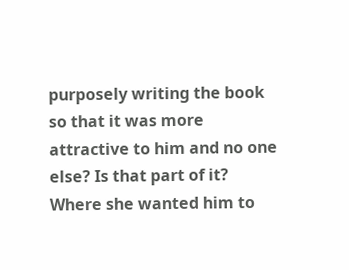purposely writing the book so that it was more attractive to him and no one else? Is that part of it? Where she wanted him to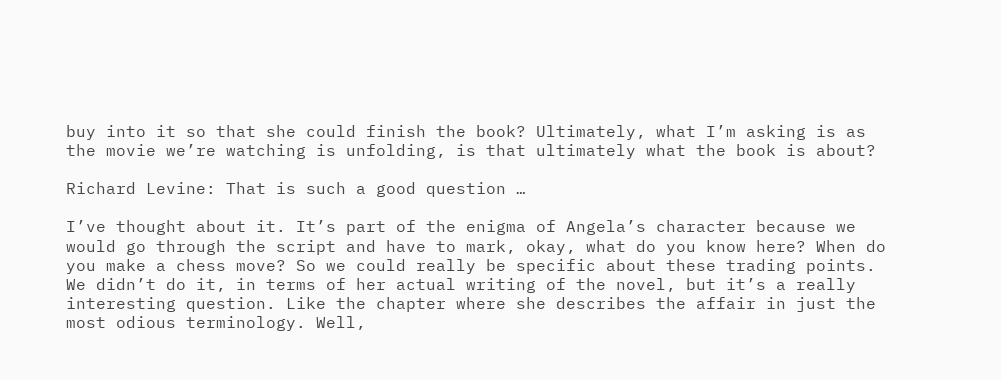buy into it so that she could finish the book? Ultimately, what I’m asking is as the movie we’re watching is unfolding, is that ultimately what the book is about?

Richard Levine: That is such a good question …

I’ve thought about it. It’s part of the enigma of Angela’s character because we would go through the script and have to mark, okay, what do you know here? When do you make a chess move? So we could really be specific about these trading points. We didn’t do it, in terms of her actual writing of the novel, but it’s a really interesting question. Like the chapter where she describes the affair in just the most odious terminology. Well,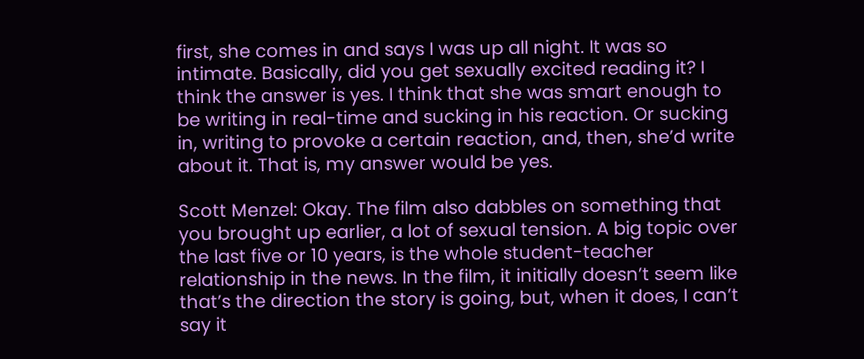first, she comes in and says I was up all night. It was so intimate. Basically, did you get sexually excited reading it? I think the answer is yes. I think that she was smart enough to be writing in real-time and sucking in his reaction. Or sucking in, writing to provoke a certain reaction, and, then, she’d write about it. That is, my answer would be yes.

Scott Menzel: Okay. The film also dabbles on something that you brought up earlier, a lot of sexual tension. A big topic over the last five or 10 years, is the whole student-teacher relationship in the news. In the film, it initially doesn’t seem like that’s the direction the story is going, but, when it does, I can’t say it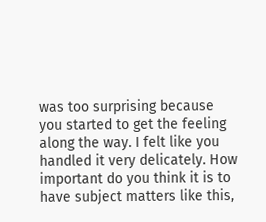was too surprising because you started to get the feeling along the way. I felt like you handled it very delicately. How important do you think it is to have subject matters like this,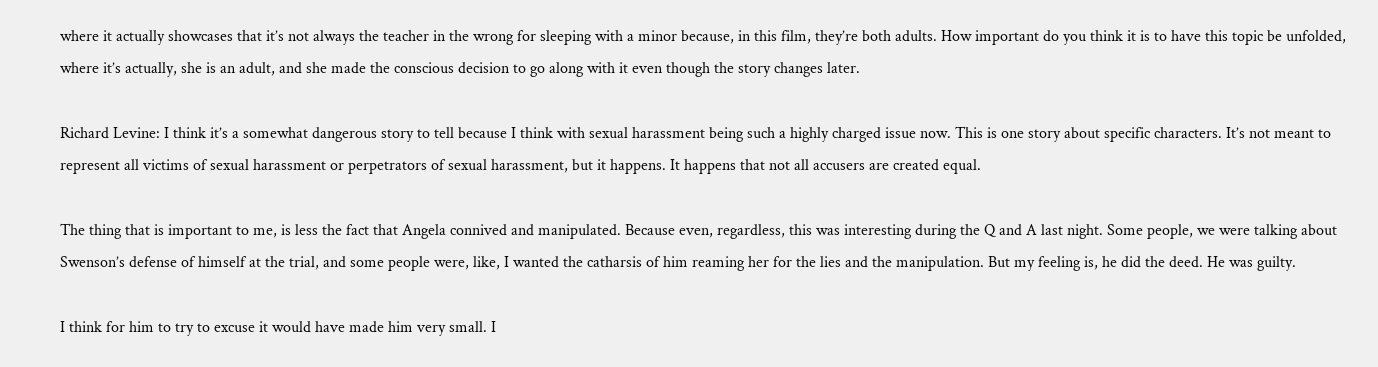where it actually showcases that it’s not always the teacher in the wrong for sleeping with a minor because, in this film, they’re both adults. How important do you think it is to have this topic be unfolded, where it’s actually, she is an adult, and she made the conscious decision to go along with it even though the story changes later.

Richard Levine: I think it’s a somewhat dangerous story to tell because I think with sexual harassment being such a highly charged issue now. This is one story about specific characters. It’s not meant to represent all victims of sexual harassment or perpetrators of sexual harassment, but it happens. It happens that not all accusers are created equal.

The thing that is important to me, is less the fact that Angela connived and manipulated. Because even, regardless, this was interesting during the Q and A last night. Some people, we were talking about Swenson’s defense of himself at the trial, and some people were, like, I wanted the catharsis of him reaming her for the lies and the manipulation. But my feeling is, he did the deed. He was guilty.

I think for him to try to excuse it would have made him very small. I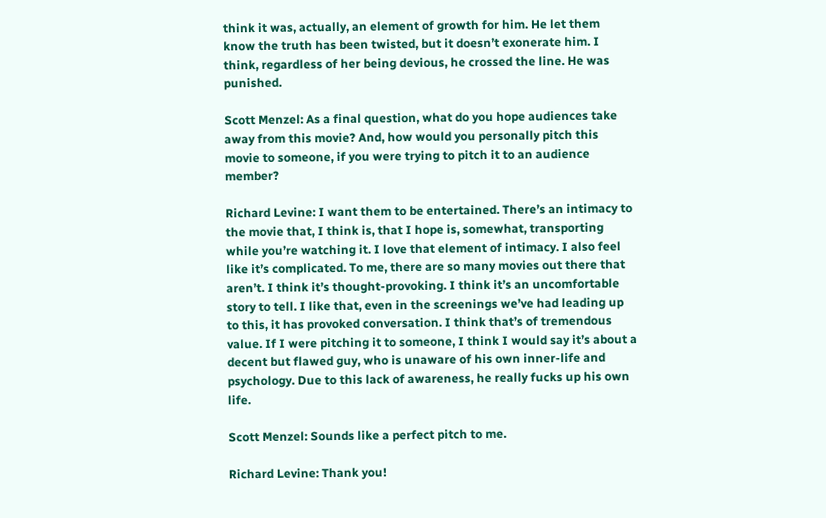think it was, actually, an element of growth for him. He let them know the truth has been twisted, but it doesn’t exonerate him. I think, regardless of her being devious, he crossed the line. He was punished.

Scott Menzel: As a final question, what do you hope audiences take away from this movie? And, how would you personally pitch this movie to someone, if you were trying to pitch it to an audience member?

Richard Levine: I want them to be entertained. There’s an intimacy to the movie that, I think is, that I hope is, somewhat, transporting while you’re watching it. I love that element of intimacy. I also feel like it’s complicated. To me, there are so many movies out there that aren’t. I think it’s thought-provoking. I think it’s an uncomfortable story to tell. I like that, even in the screenings we’ve had leading up to this, it has provoked conversation. I think that’s of tremendous value. If I were pitching it to someone, I think I would say it’s about a decent but flawed guy, who is unaware of his own inner-life and psychology. Due to this lack of awareness, he really fucks up his own life.

Scott Menzel: Sounds like a perfect pitch to me.

Richard Levine: Thank you!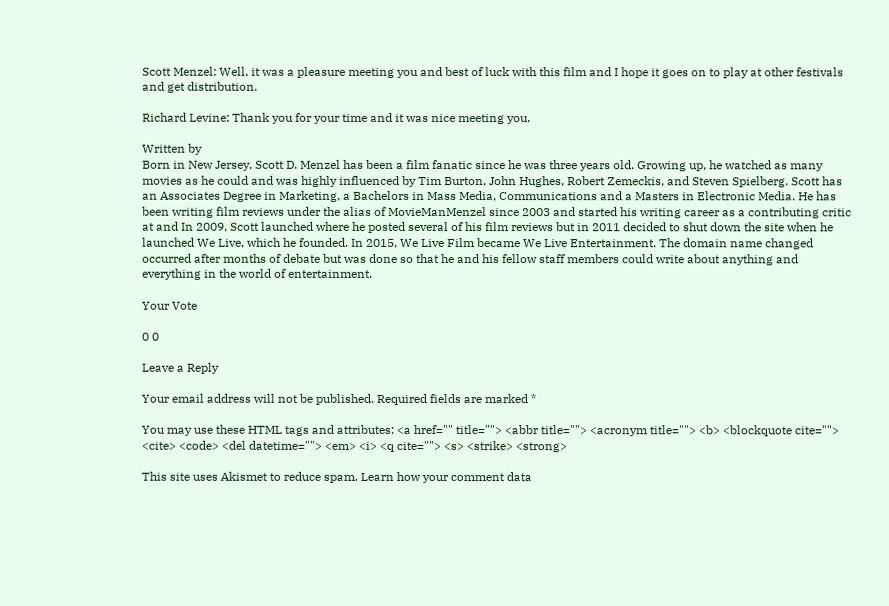Scott Menzel: Well, it was a pleasure meeting you and best of luck with this film and I hope it goes on to play at other festivals and get distribution.

Richard Levine: Thank you for your time and it was nice meeting you.

Written by
Born in New Jersey, Scott D. Menzel has been a film fanatic since he was three years old. Growing up, he watched as many movies as he could and was highly influenced by Tim Burton, John Hughes, Robert Zemeckis, and Steven Spielberg. Scott has an Associates Degree in Marketing, a Bachelors in Mass Media, Communications and a Masters in Electronic Media. He has been writing film reviews under the alias of MovieManMenzel since 2003 and started his writing career as a contributing critic at and In 2009, Scott launched where he posted several of his film reviews but in 2011 decided to shut down the site when he launched We Live, which he founded. In 2015, We Live Film became We Live Entertainment. The domain name changed occurred after months of debate but was done so that he and his fellow staff members could write about anything and everything in the world of entertainment.

Your Vote

0 0

Leave a Reply

Your email address will not be published. Required fields are marked *

You may use these HTML tags and attributes: <a href="" title=""> <abbr title=""> <acronym title=""> <b> <blockquote cite=""> <cite> <code> <del datetime=""> <em> <i> <q cite=""> <s> <strike> <strong>

This site uses Akismet to reduce spam. Learn how your comment data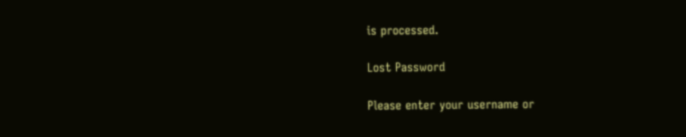is processed.

Lost Password

Please enter your username or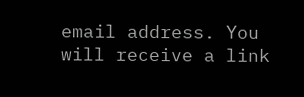email address. You will receive a link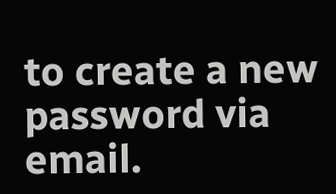to create a new password via email.